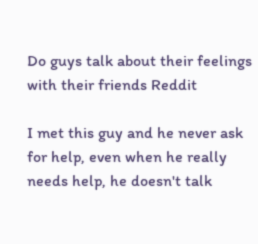Do guys talk about their feelings with their friends Reddit

I met this guy and he never ask for help, even when he really needs help, he doesn't talk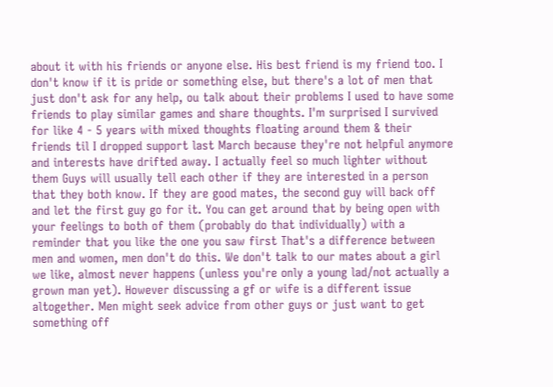about it with his friends or anyone else. His best friend is my friend too. I don't know if it is pride or something else, but there's a lot of men that just don't ask for any help, ou talk about their problems I used to have some friends to play similar games and share thoughts. I'm surprised I survived for like 4 - 5 years with mixed thoughts floating around them & their friends til I dropped support last March because they're not helpful anymore and interests have drifted away. I actually feel so much lighter without them Guys will usually tell each other if they are interested in a person that they both know. If they are good mates, the second guy will back off and let the first guy go for it. You can get around that by being open with your feelings to both of them (probably do that individually) with a reminder that you like the one you saw first That's a difference between men and women, men don't do this. We don't talk to our mates about a girl we like, almost never happens (unless you're only a young lad/not actually a grown man yet). However discussing a gf or wife is a different issue altogether. Men might seek advice from other guys or just want to get something off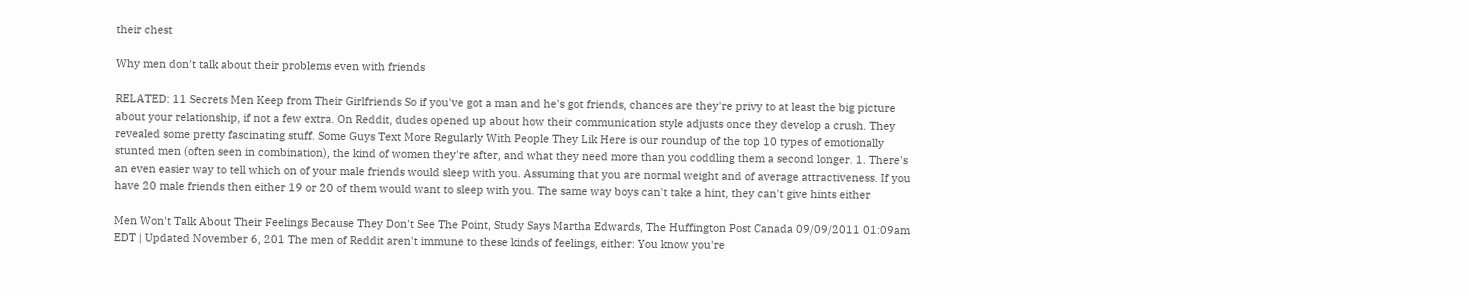their chest

Why men don't talk about their problems even with friends

RELATED: 11 Secrets Men Keep from Their Girlfriends So if you've got a man and he's got friends, chances are they're privy to at least the big picture about your relationship, if not a few extra. On Reddit, dudes opened up about how their communication style adjusts once they develop a crush. They revealed some pretty fascinating stuff. Some Guys Text More Regularly With People They Lik Here is our roundup of the top 10 types of emotionally stunted men (often seen in combination), the kind of women they're after, and what they need more than you coddling them a second longer. 1. There's an even easier way to tell which on of your male friends would sleep with you. Assuming that you are normal weight and of average attractiveness. If you have 20 male friends then either 19 or 20 of them would want to sleep with you. The same way boys can't take a hint, they can't give hints either

Men Won't Talk About Their Feelings Because They Don't See The Point, Study Says Martha Edwards, The Huffington Post Canada 09/09/2011 01:09am EDT | Updated November 6, 201 The men of Reddit aren't immune to these kinds of feelings, either: You know you're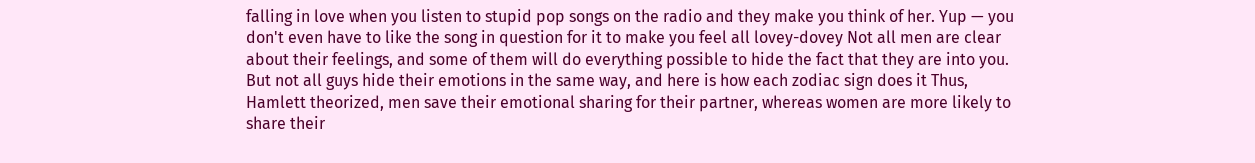falling in love when you listen to stupid pop songs on the radio and they make you think of her. Yup — you don't even have to like the song in question for it to make you feel all lovey-dovey Not all men are clear about their feelings, and some of them will do everything possible to hide the fact that they are into you. But not all guys hide their emotions in the same way, and here is how each zodiac sign does it Thus, Hamlett theorized, men save their emotional sharing for their partner, whereas women are more likely to share their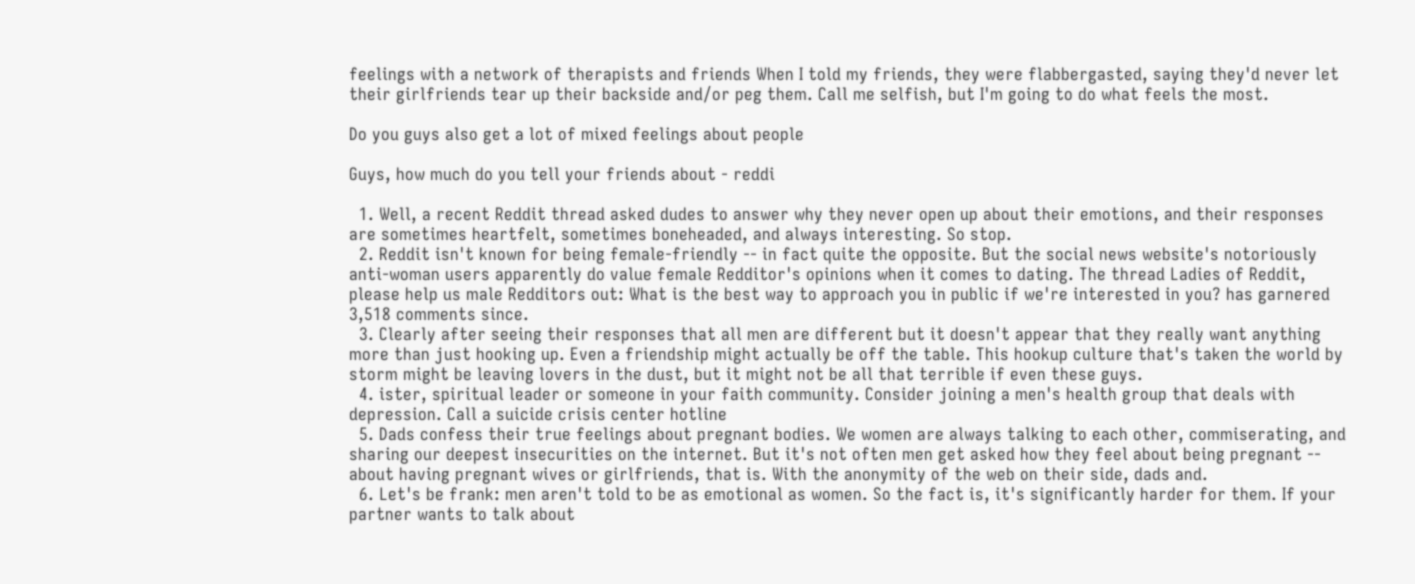feelings with a network of therapists and friends When I told my friends, they were flabbergasted, saying they'd never let their girlfriends tear up their backside and/or peg them. Call me selfish, but I'm going to do what feels the most.

Do you guys also get a lot of mixed feelings about people

Guys, how much do you tell your friends about - reddi

  1. Well, a recent Reddit thread asked dudes to answer why they never open up about their emotions, and their responses are sometimes heartfelt, sometimes boneheaded, and always interesting. So stop.
  2. Reddit isn't known for being female-friendly -- in fact quite the opposite. But the social news website's notoriously anti-woman users apparently do value female Redditor's opinions when it comes to dating. The thread Ladies of Reddit, please help us male Redditors out: What is the best way to approach you in public if we're interested in you? has garnered 3,518 comments since.
  3. Clearly after seeing their responses that all men are different but it doesn't appear that they really want anything more than just hooking up. Even a friendship might actually be off the table. This hookup culture that's taken the world by storm might be leaving lovers in the dust, but it might not be all that terrible if even these guys.
  4. ister, spiritual leader or someone in your faith community. Consider joining a men's health group that deals with depression. Call a suicide crisis center hotline
  5. Dads confess their true feelings about pregnant bodies. We women are always talking to each other, commiserating, and sharing our deepest insecurities on the internet. But it's not often men get asked how they feel about being pregnant -- about having pregnant wives or girlfriends, that is. With the anonymity of the web on their side, dads and.
  6. Let's be frank: men aren't told to be as emotional as women. So the fact is, it's significantly harder for them. If your partner wants to talk about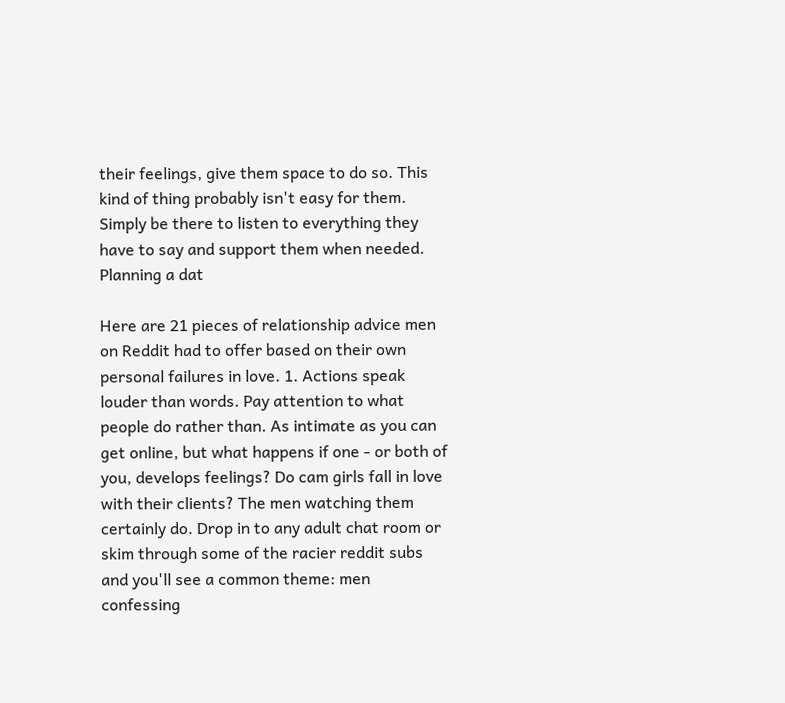their feelings, give them space to do so. This kind of thing probably isn't easy for them. Simply be there to listen to everything they have to say and support them when needed. Planning a dat

Here are 21 pieces of relationship advice men on Reddit had to offer based on their own personal failures in love. 1. Actions speak louder than words. Pay attention to what people do rather than. As intimate as you can get online, but what happens if one - or both of you, develops feelings? Do cam girls fall in love with their clients? The men watching them certainly do. Drop in to any adult chat room or skim through some of the racier reddit subs and you'll see a common theme: men confessing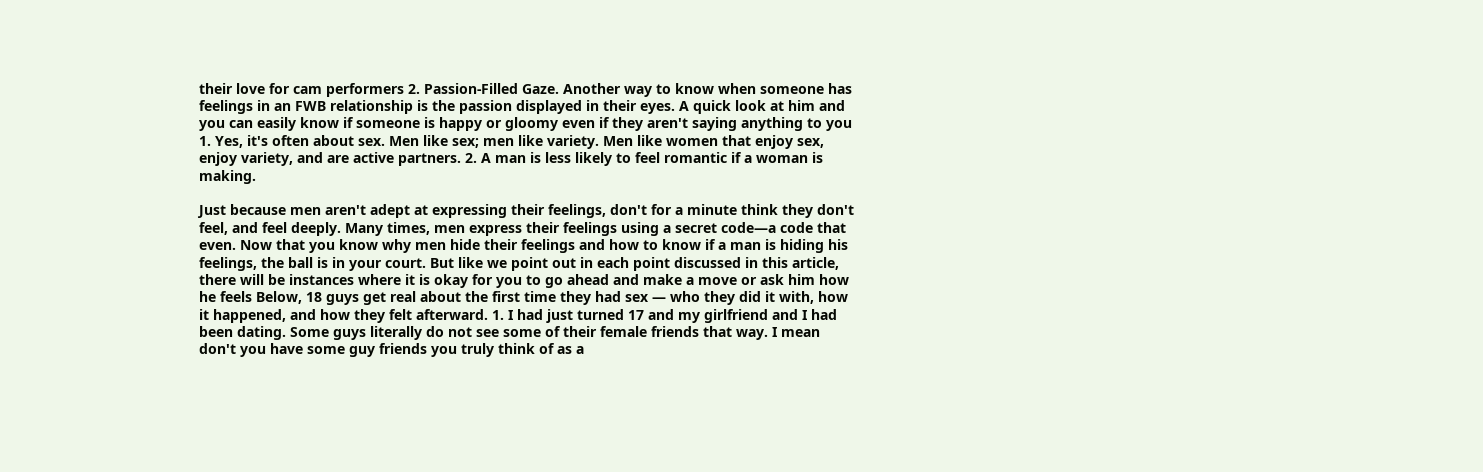their love for cam performers 2. Passion-Filled Gaze. Another way to know when someone has feelings in an FWB relationship is the passion displayed in their eyes. A quick look at him and you can easily know if someone is happy or gloomy even if they aren't saying anything to you 1. Yes, it's often about sex. Men like sex; men like variety. Men like women that enjoy sex, enjoy variety, and are active partners. 2. A man is less likely to feel romantic if a woman is making.

Just because men aren't adept at expressing their feelings, don't for a minute think they don't feel, and feel deeply. Many times, men express their feelings using a secret code—a code that even. Now that you know why men hide their feelings and how to know if a man is hiding his feelings, the ball is in your court. But like we point out in each point discussed in this article, there will be instances where it is okay for you to go ahead and make a move or ask him how he feels Below, 18 guys get real about the first time they had sex — who they did it with, how it happened, and how they felt afterward. 1. I had just turned 17 and my girlfriend and I had been dating. Some guys literally do not see some of their female friends that way. I mean don't you have some guy friends you truly think of as a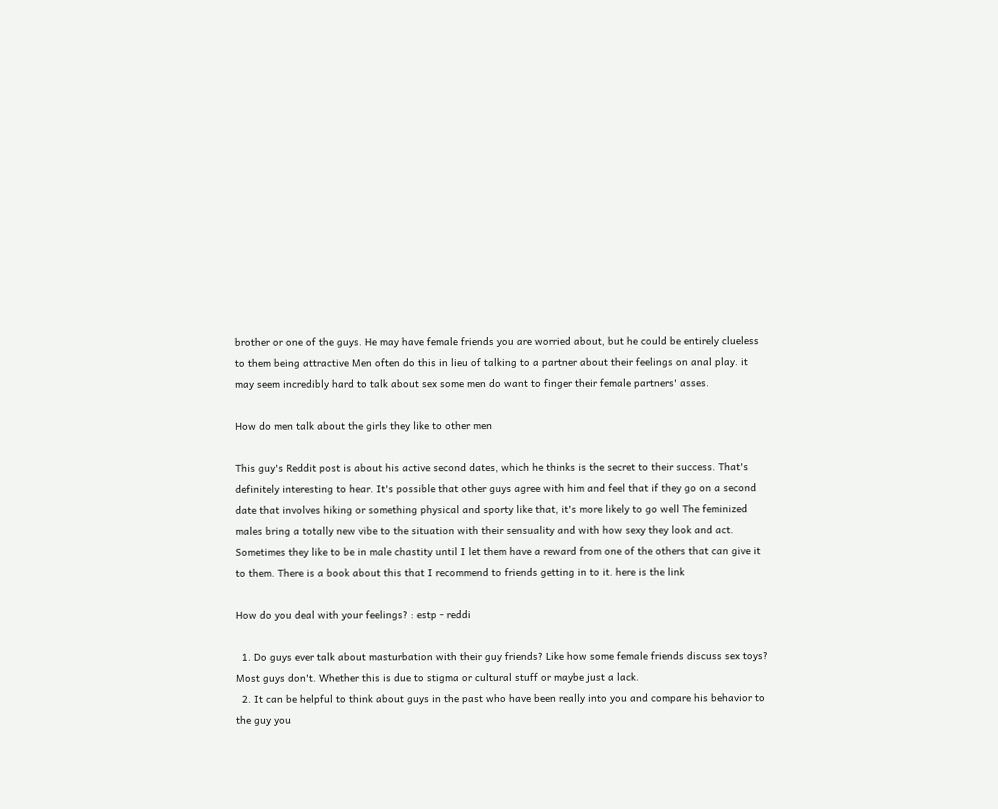brother or one of the guys. He may have female friends you are worried about, but he could be entirely clueless to them being attractive Men often do this in lieu of talking to a partner about their feelings on anal play. it may seem incredibly hard to talk about sex some men do want to finger their female partners' asses.

How do men talk about the girls they like to other men

This guy's Reddit post is about his active second dates, which he thinks is the secret to their success. That's definitely interesting to hear. It's possible that other guys agree with him and feel that if they go on a second date that involves hiking or something physical and sporty like that, it's more likely to go well The feminized males bring a totally new vibe to the situation with their sensuality and with how sexy they look and act. Sometimes they like to be in male chastity until I let them have a reward from one of the others that can give it to them. There is a book about this that I recommend to friends getting in to it. here is the link

How do you deal with your feelings? : estp - reddi

  1. Do guys ever talk about masturbation with their guy friends? Like how some female friends discuss sex toys? Most guys don't. Whether this is due to stigma or cultural stuff or maybe just a lack.
  2. It can be helpful to think about guys in the past who have been really into you and compare his behavior to the guy you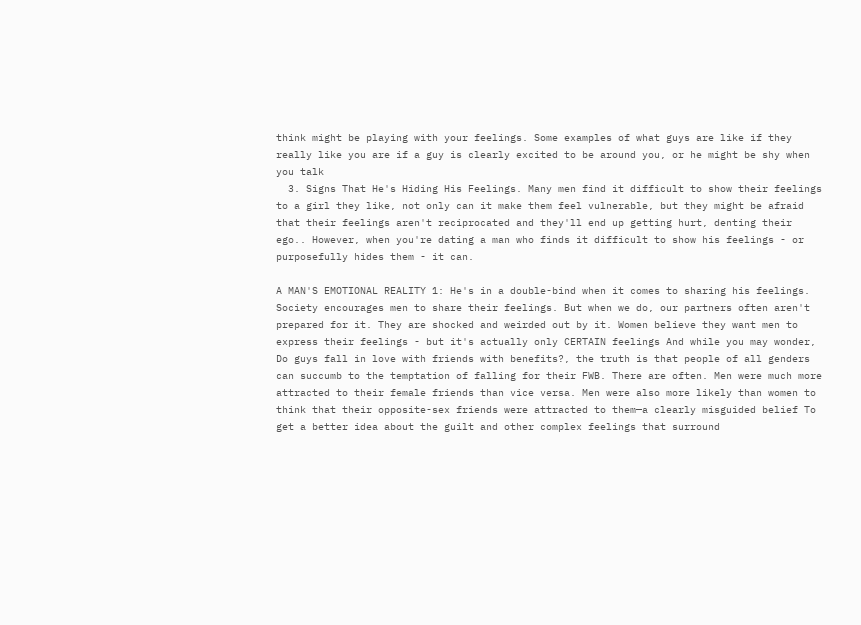think might be playing with your feelings. Some examples of what guys are like if they really like you are if a guy is clearly excited to be around you, or he might be shy when you talk
  3. Signs That He's Hiding His Feelings. Many men find it difficult to show their feelings to a girl they like, not only can it make them feel vulnerable, but they might be afraid that their feelings aren't reciprocated and they'll end up getting hurt, denting their ego.. However, when you're dating a man who finds it difficult to show his feelings - or purposefully hides them - it can.

A MAN'S EMOTIONAL REALITY 1: He's in a double-bind when it comes to sharing his feelings. Society encourages men to share their feelings. But when we do, our partners often aren't prepared for it. They are shocked and weirded out by it. Women believe they want men to express their feelings - but it's actually only CERTAIN feelings And while you may wonder, Do guys fall in love with friends with benefits?, the truth is that people of all genders can succumb to the temptation of falling for their FWB. There are often. Men were much more attracted to their female friends than vice versa. Men were also more likely than women to think that their opposite-sex friends were attracted to them—a clearly misguided belief To get a better idea about the guilt and other complex feelings that surround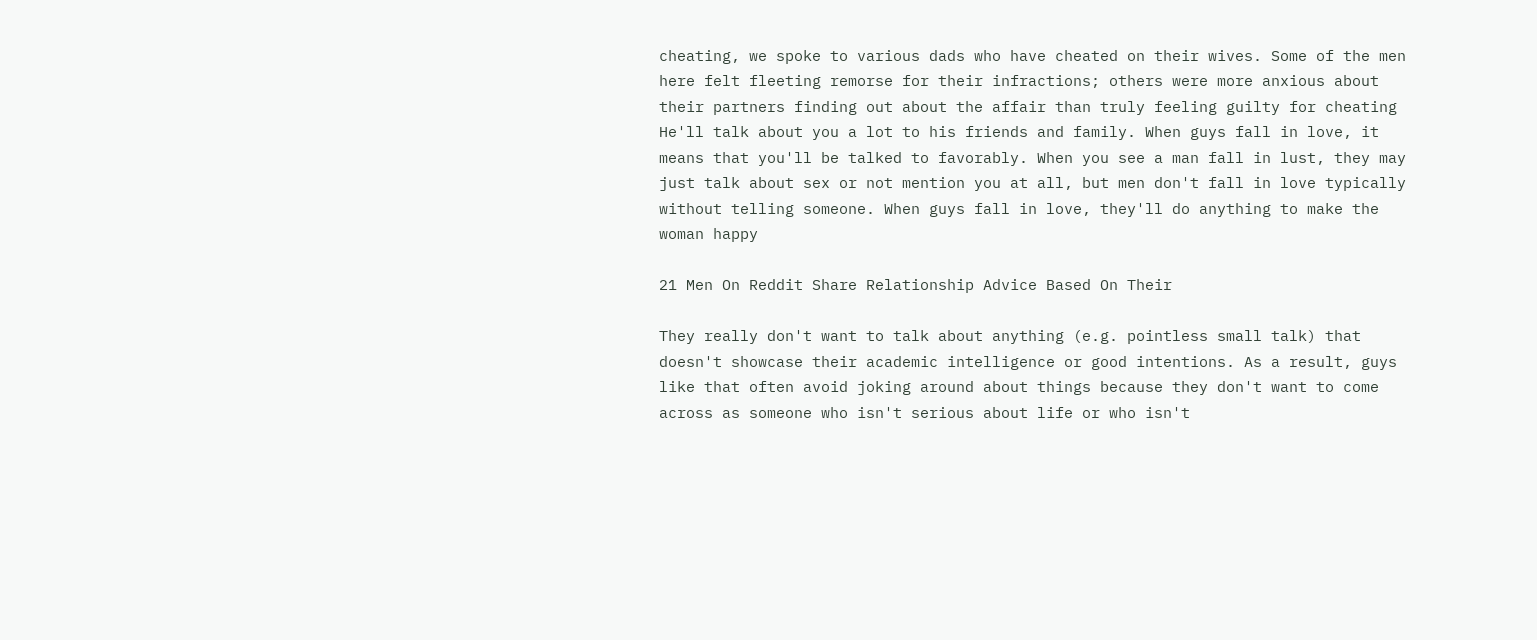cheating, we spoke to various dads who have cheated on their wives. Some of the men here felt fleeting remorse for their infractions; others were more anxious about their partners finding out about the affair than truly feeling guilty for cheating He'll talk about you a lot to his friends and family. When guys fall in love, it means that you'll be talked to favorably. When you see a man fall in lust, they may just talk about sex or not mention you at all, but men don't fall in love typically without telling someone. When guys fall in love, they'll do anything to make the woman happy

21 Men On Reddit Share Relationship Advice Based On Their

They really don't want to talk about anything (e.g. pointless small talk) that doesn't showcase their academic intelligence or good intentions. As a result, guys like that often avoid joking around about things because they don't want to come across as someone who isn't serious about life or who isn't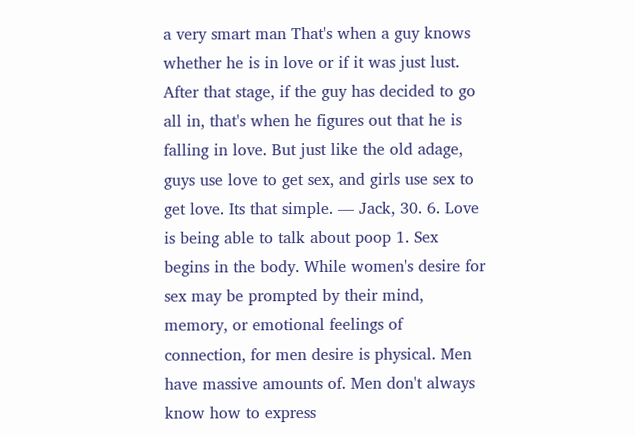a very smart man That's when a guy knows whether he is in love or if it was just lust. After that stage, if the guy has decided to go all in, that's when he figures out that he is falling in love. But just like the old adage, guys use love to get sex, and girls use sex to get love. Its that simple. — Jack, 30. 6. Love is being able to talk about poop 1. Sex begins in the body. While women's desire for sex may be prompted by their mind, memory, or emotional feelings of connection, for men desire is physical. Men have massive amounts of. Men don't always know how to express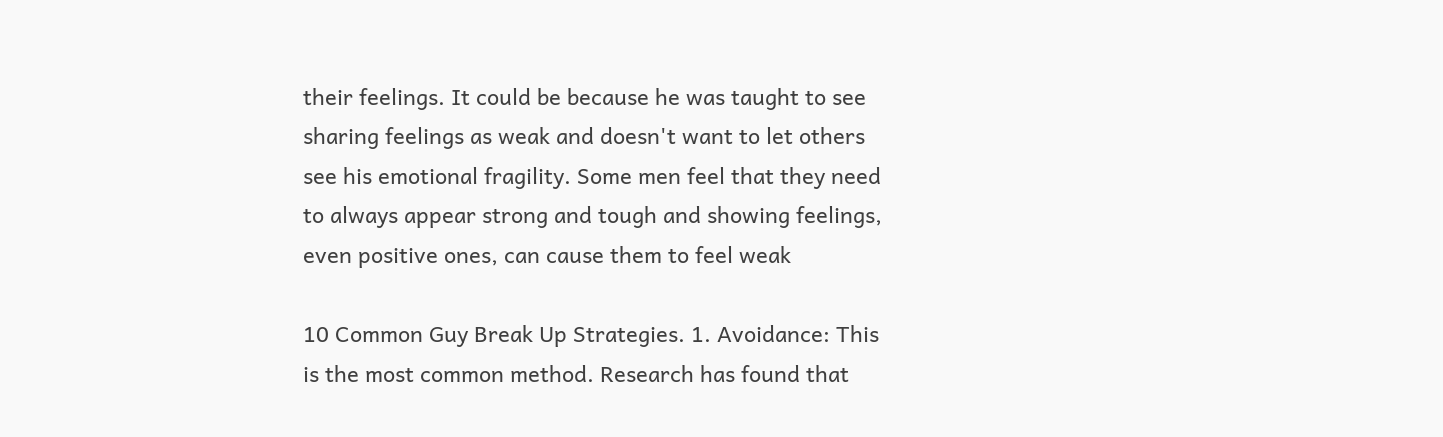their feelings. It could be because he was taught to see sharing feelings as weak and doesn't want to let others see his emotional fragility. Some men feel that they need to always appear strong and tough and showing feelings, even positive ones, can cause them to feel weak

10 Common Guy Break Up Strategies. 1. Avoidance: This is the most common method. Research has found that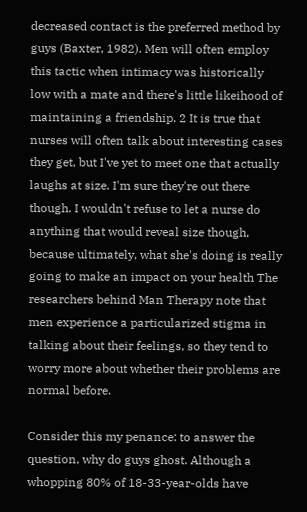decreased contact is the preferred method by guys (Baxter, 1982). Men will often employ this tactic when intimacy was historically low with a mate and there's little likeihood of maintaining a friendship. 2 It is true that nurses will often talk about interesting cases they get, but I've yet to meet one that actually laughs at size. I'm sure they're out there though. I wouldn't refuse to let a nurse do anything that would reveal size though, because ultimately, what she's doing is really going to make an impact on your health The researchers behind Man Therapy note that men experience a particularized stigma in talking about their feelings, so they tend to worry more about whether their problems are normal before.

Consider this my penance: to answer the question, why do guys ghost. Although a whopping 80% of 18-33-year-olds have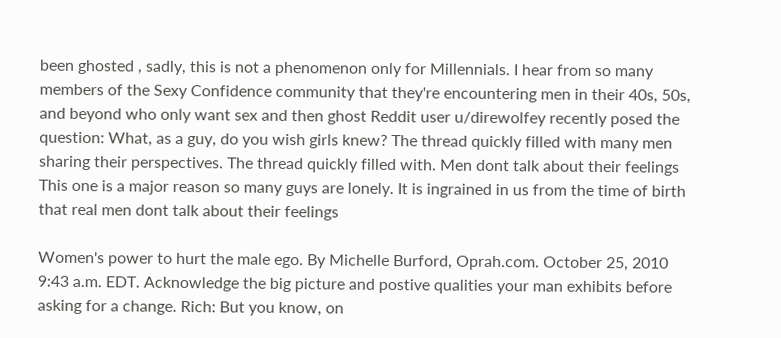been ghosted , sadly, this is not a phenomenon only for Millennials. I hear from so many members of the Sexy Confidence community that they're encountering men in their 40s, 50s, and beyond who only want sex and then ghost Reddit user u/direwolfey recently posed the question: What, as a guy, do you wish girls knew? The thread quickly filled with many men sharing their perspectives. The thread quickly filled with. Men dont talk about their feelings This one is a major reason so many guys are lonely. It is ingrained in us from the time of birth that real men dont talk about their feelings

Women's power to hurt the male ego. By Michelle Burford, Oprah.com. October 25, 2010 9:43 a.m. EDT. Acknowledge the big picture and postive qualities your man exhibits before asking for a change. Rich: But you know, on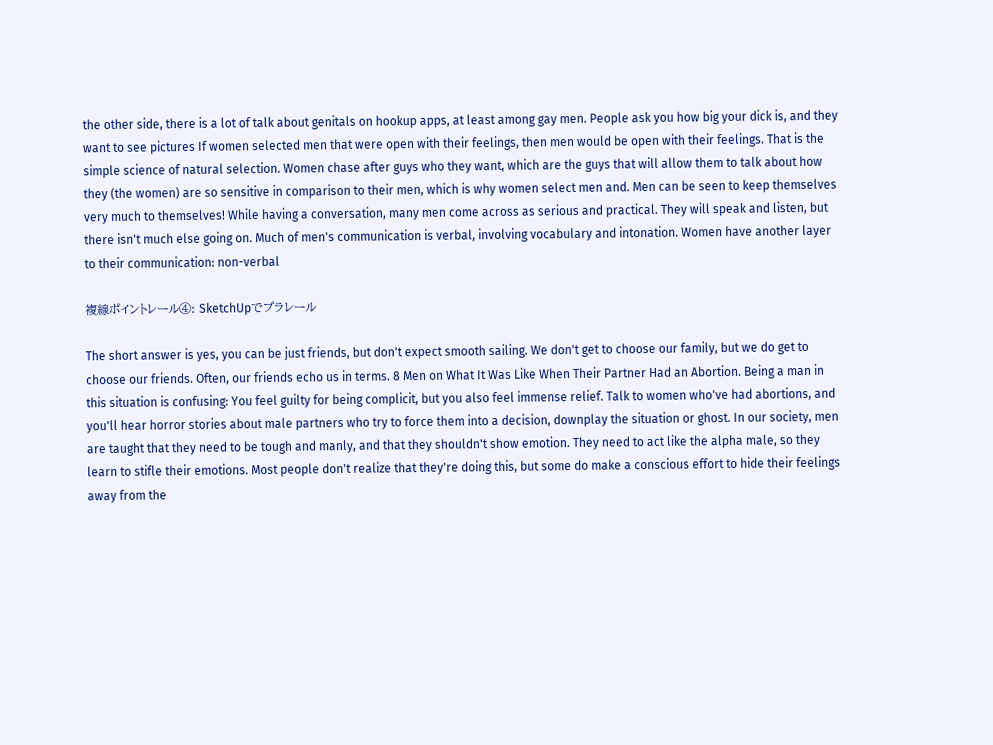the other side, there is a lot of talk about genitals on hookup apps, at least among gay men. People ask you how big your dick is, and they want to see pictures If women selected men that were open with their feelings, then men would be open with their feelings. That is the simple science of natural selection. Women chase after guys who they want, which are the guys that will allow them to talk about how they (the women) are so sensitive in comparison to their men, which is why women select men and. Men can be seen to keep themselves very much to themselves! While having a conversation, many men come across as serious and practical. They will speak and listen, but there isn't much else going on. Much of men's communication is verbal, involving vocabulary and intonation. Women have another layer to their communication: non-verbal

複線ポイントレール④: SketchUpでプラレール

The short answer is yes, you can be just friends, but don't expect smooth sailing. We don't get to choose our family, but we do get to choose our friends. Often, our friends echo us in terms. 8 Men on What It Was Like When Their Partner Had an Abortion. Being a man in this situation is confusing: You feel guilty for being complicit, but you also feel immense relief. Talk to women who've had abortions, and you'll hear horror stories about male partners who try to force them into a decision, downplay the situation or ghost. In our society, men are taught that they need to be tough and manly, and that they shouldn't show emotion. They need to act like the alpha male, so they learn to stifle their emotions. Most people don't realize that they're doing this, but some do make a conscious effort to hide their feelings away from the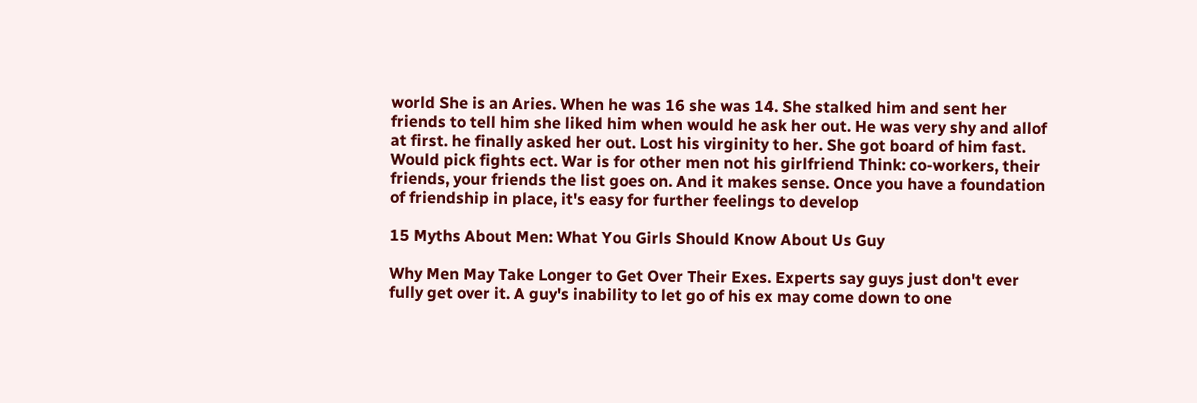world She is an Aries. When he was 16 she was 14. She stalked him and sent her friends to tell him she liked him when would he ask her out. He was very shy and allof at first. he finally asked her out. Lost his virginity to her. She got board of him fast. Would pick fights ect. War is for other men not his girlfriend Think: co-workers, their friends, your friends the list goes on. And it makes sense. Once you have a foundation of friendship in place, it's easy for further feelings to develop

15 Myths About Men: What You Girls Should Know About Us Guy

Why Men May Take Longer to Get Over Their Exes. Experts say guys just don't ever fully get over it. A guy's inability to let go of his ex may come down to one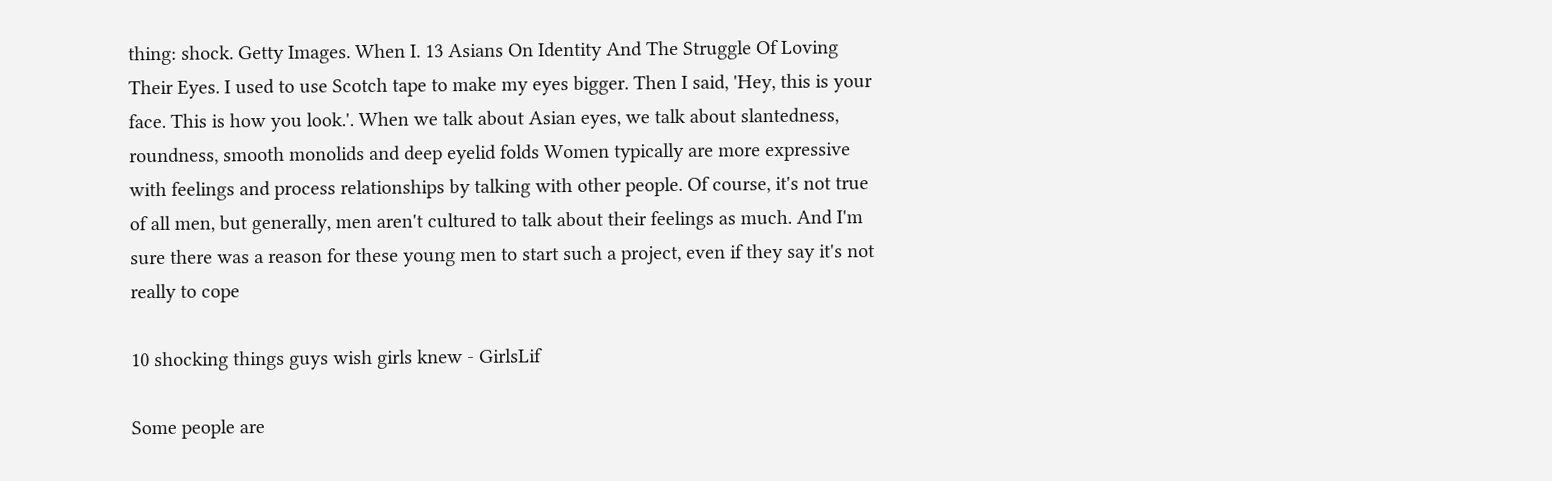thing: shock. Getty Images. When I. 13 Asians On Identity And The Struggle Of Loving Their Eyes. I used to use Scotch tape to make my eyes bigger. Then I said, 'Hey, this is your face. This is how you look.'. When we talk about Asian eyes, we talk about slantedness, roundness, smooth monolids and deep eyelid folds Women typically are more expressive with feelings and process relationships by talking with other people. Of course, it's not true of all men, but generally, men aren't cultured to talk about their feelings as much. And I'm sure there was a reason for these young men to start such a project, even if they say it's not really to cope

10 shocking things guys wish girls knew - GirlsLif

Some people are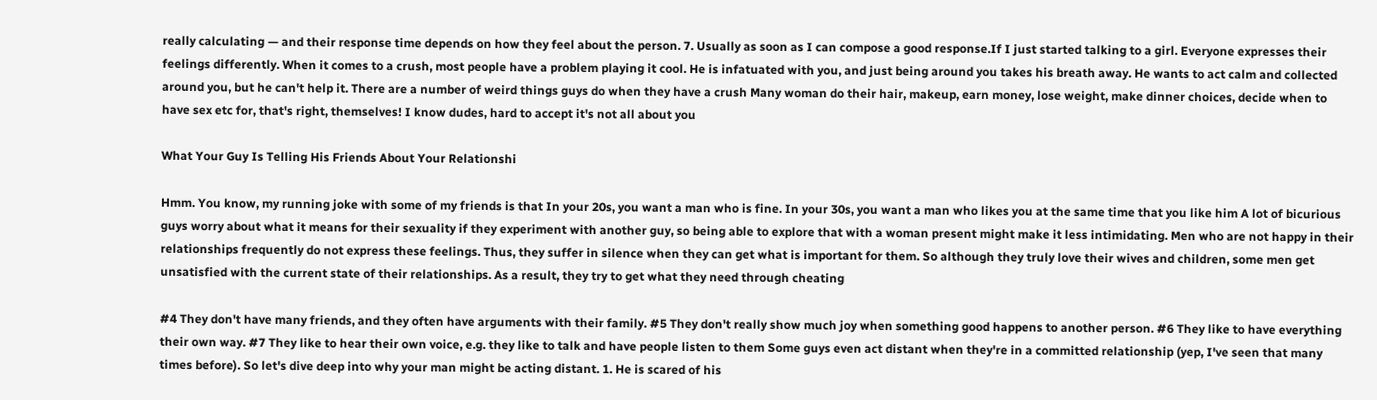really calculating — and their response time depends on how they feel about the person. 7. Usually as soon as I can compose a good response.If I just started talking to a girl. Everyone expresses their feelings differently. When it comes to a crush, most people have a problem playing it cool. He is infatuated with you, and just being around you takes his breath away. He wants to act calm and collected around you, but he can't help it. There are a number of weird things guys do when they have a crush Many woman do their hair, makeup, earn money, lose weight, make dinner choices, decide when to have sex etc for, that's right, themselves! I know dudes, hard to accept it's not all about you

What Your Guy Is Telling His Friends About Your Relationshi

Hmm. You know, my running joke with some of my friends is that In your 20s, you want a man who is fine. In your 30s, you want a man who likes you at the same time that you like him A lot of bicurious guys worry about what it means for their sexuality if they experiment with another guy, so being able to explore that with a woman present might make it less intimidating. Men who are not happy in their relationships frequently do not express these feelings. Thus, they suffer in silence when they can get what is important for them. So although they truly love their wives and children, some men get unsatisfied with the current state of their relationships. As a result, they try to get what they need through cheating

#4 They don't have many friends, and they often have arguments with their family. #5 They don't really show much joy when something good happens to another person. #6 They like to have everything their own way. #7 They like to hear their own voice, e.g. they like to talk and have people listen to them Some guys even act distant when they're in a committed relationship (yep, I've seen that many times before). So let's dive deep into why your man might be acting distant. 1. He is scared of his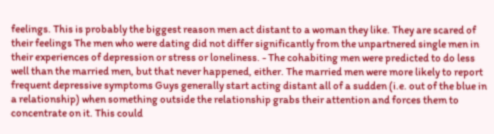feelings. This is probably the biggest reason men act distant to a woman they like. They are scared of their feelings The men who were dating did not differ significantly from the unpartnered single men in their experiences of depression or stress or loneliness. - The cohabiting men were predicted to do less well than the married men, but that never happened, either. The married men were more likely to report frequent depressive symptoms Guys generally start acting distant all of a sudden (i.e. out of the blue in a relationship) when something outside the relationship grabs their attention and forces them to concentrate on it. This could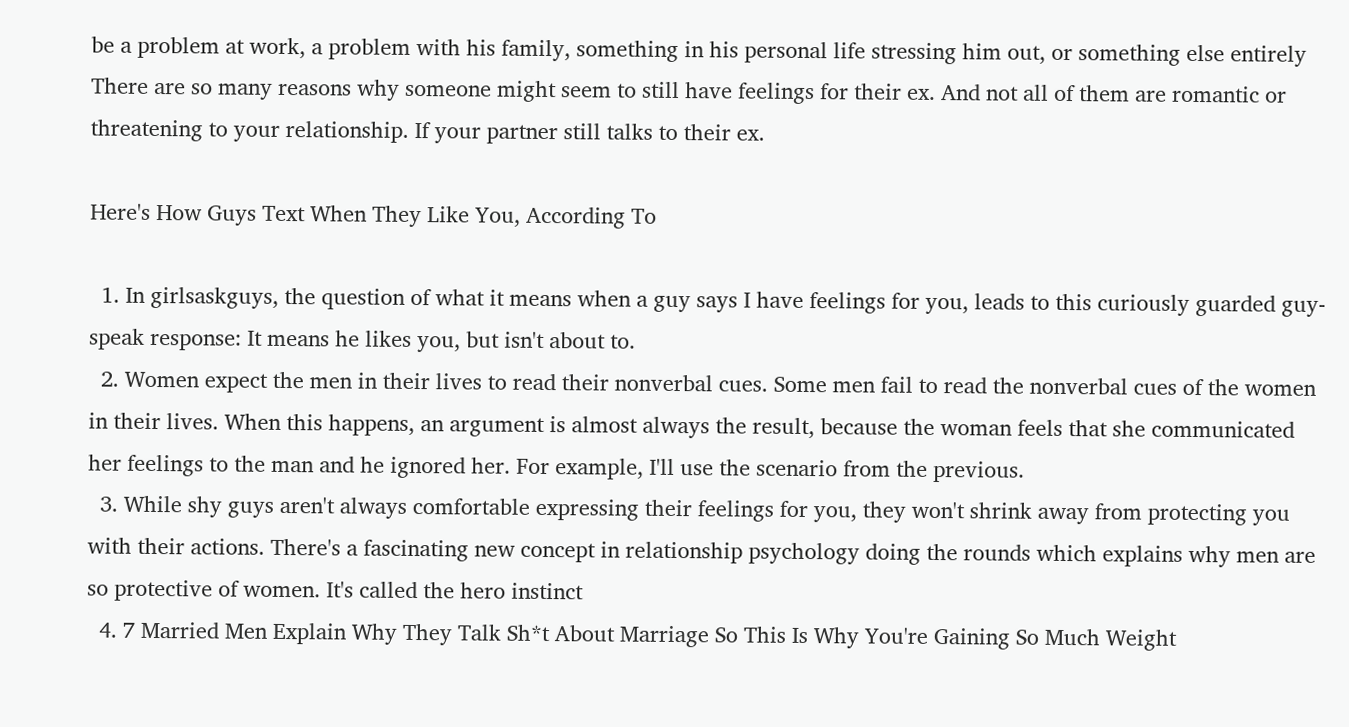be a problem at work, a problem with his family, something in his personal life stressing him out, or something else entirely There are so many reasons why someone might seem to still have feelings for their ex. And not all of them are romantic or threatening to your relationship. If your partner still talks to their ex.

Here's How Guys Text When They Like You, According To

  1. In girlsaskguys, the question of what it means when a guy says I have feelings for you, leads to this curiously guarded guy-speak response: It means he likes you, but isn't about to.
  2. Women expect the men in their lives to read their nonverbal cues. Some men fail to read the nonverbal cues of the women in their lives. When this happens, an argument is almost always the result, because the woman feels that she communicated her feelings to the man and he ignored her. For example, I'll use the scenario from the previous.
  3. While shy guys aren't always comfortable expressing their feelings for you, they won't shrink away from protecting you with their actions. There's a fascinating new concept in relationship psychology doing the rounds which explains why men are so protective of women. It's called the hero instinct
  4. 7 Married Men Explain Why They Talk Sh*t About Marriage So This Is Why You're Gaining So Much Weight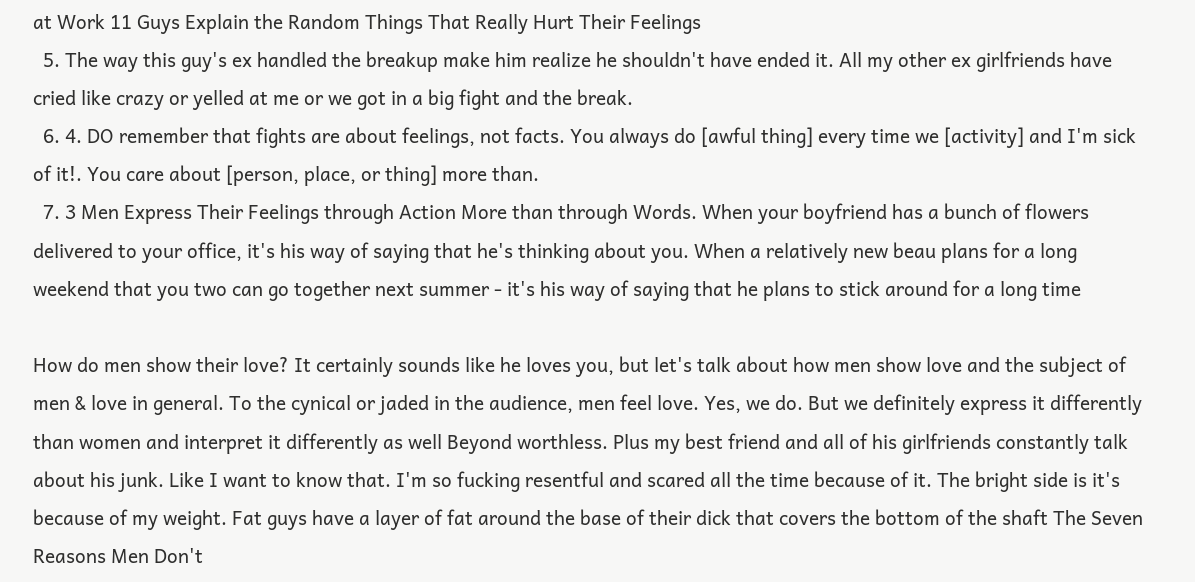at Work 11 Guys Explain the Random Things That Really Hurt Their Feelings
  5. The way this guy's ex handled the breakup make him realize he shouldn't have ended it. All my other ex girlfriends have cried like crazy or yelled at me or we got in a big fight and the break.
  6. 4. DO remember that fights are about feelings, not facts. You always do [awful thing] every time we [activity] and I'm sick of it!. You care about [person, place, or thing] more than.
  7. 3 Men Express Their Feelings through Action More than through Words. When your boyfriend has a bunch of flowers delivered to your office, it's his way of saying that he's thinking about you. When a relatively new beau plans for a long weekend that you two can go together next summer - it's his way of saying that he plans to stick around for a long time

How do men show their love? It certainly sounds like he loves you, but let's talk about how men show love and the subject of men & love in general. To the cynical or jaded in the audience, men feel love. Yes, we do. But we definitely express it differently than women and interpret it differently as well Beyond worthless. Plus my best friend and all of his girlfriends constantly talk about his junk. Like I want to know that. I'm so fucking resentful and scared all the time because of it. The bright side is it's because of my weight. Fat guys have a layer of fat around the base of their dick that covers the bottom of the shaft The Seven Reasons Men Don't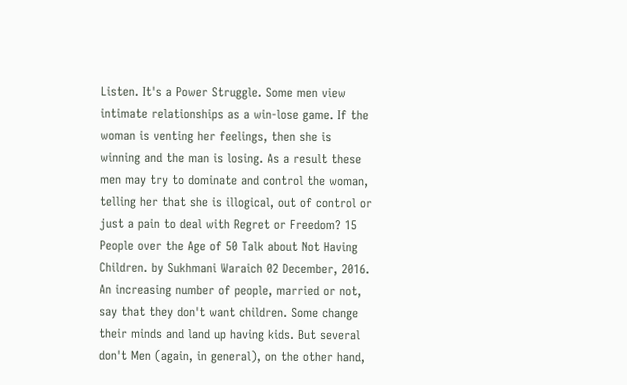Listen. It's a Power Struggle. Some men view intimate relationships as a win-lose game. If the woman is venting her feelings, then she is winning and the man is losing. As a result these men may try to dominate and control the woman, telling her that she is illogical, out of control or just a pain to deal with Regret or Freedom? 15 People over the Age of 50 Talk about Not Having Children. by Sukhmani Waraich 02 December, 2016. An increasing number of people, married or not, say that they don't want children. Some change their minds and land up having kids. But several don't Men (again, in general), on the other hand,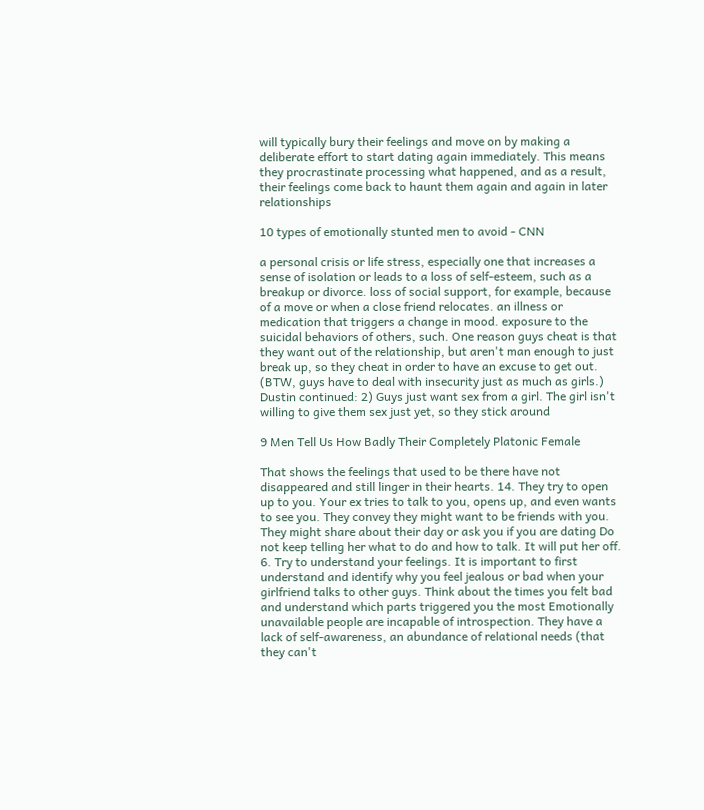will typically bury their feelings and move on by making a deliberate effort to start dating again immediately. This means they procrastinate processing what happened, and as a result, their feelings come back to haunt them again and again in later relationships

10 types of emotionally stunted men to avoid - CNN

a personal crisis or life stress, especially one that increases a sense of isolation or leads to a loss of self-esteem, such as a breakup or divorce. loss of social support, for example, because of a move or when a close friend relocates. an illness or medication that triggers a change in mood. exposure to the suicidal behaviors of others, such. One reason guys cheat is that they want out of the relationship, but aren't man enough to just break up, so they cheat in order to have an excuse to get out. (BTW, guys have to deal with insecurity just as much as girls.) Dustin continued: 2) Guys just want sex from a girl. The girl isn't willing to give them sex just yet, so they stick around

9 Men Tell Us How Badly Their Completely Platonic Female

That shows the feelings that used to be there have not disappeared and still linger in their hearts. 14. They try to open up to you. Your ex tries to talk to you, opens up, and even wants to see you. They convey they might want to be friends with you. They might share about their day or ask you if you are dating Do not keep telling her what to do and how to talk. It will put her off. 6. Try to understand your feelings. It is important to first understand and identify why you feel jealous or bad when your girlfriend talks to other guys. Think about the times you felt bad and understand which parts triggered you the most Emotionally unavailable people are incapable of introspection. They have a lack of self-awareness, an abundance of relational needs (that they can't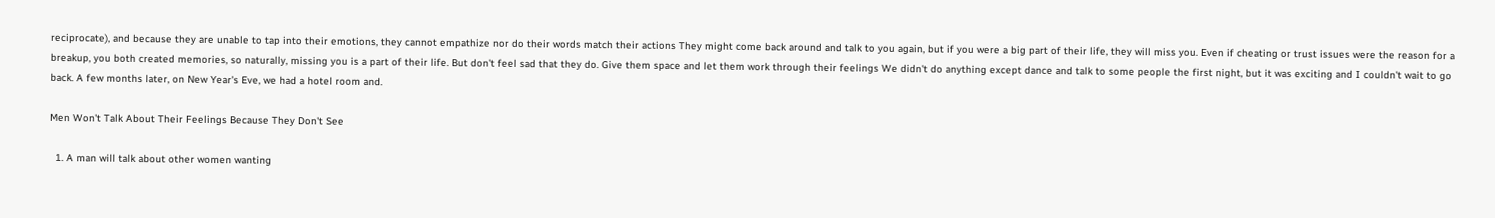reciprocate), and because they are unable to tap into their emotions, they cannot empathize nor do their words match their actions They might come back around and talk to you again, but if you were a big part of their life, they will miss you. Even if cheating or trust issues were the reason for a breakup, you both created memories, so naturally, missing you is a part of their life. But don't feel sad that they do. Give them space and let them work through their feelings We didn't do anything except dance and talk to some people the first night, but it was exciting and I couldn't wait to go back. A few months later, on New Year's Eve, we had a hotel room and.

Men Won't Talk About Their Feelings Because They Don't See

  1. A man will talk about other women wanting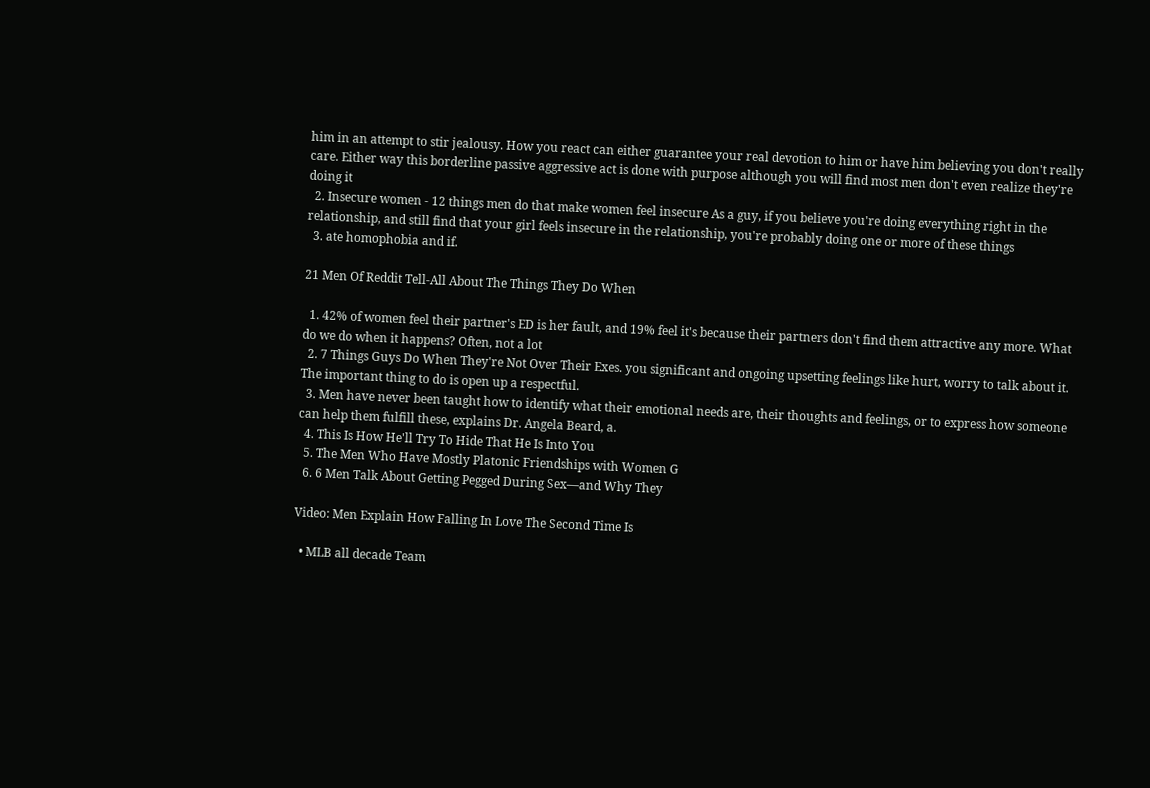him in an attempt to stir jealousy. How you react can either guarantee your real devotion to him or have him believing you don't really care. Either way this borderline passive aggressive act is done with purpose although you will find most men don't even realize they're doing it
  2. Insecure women - 12 things men do that make women feel insecure As a guy, if you believe you're doing everything right in the relationship, and still find that your girl feels insecure in the relationship, you're probably doing one or more of these things
  3. ate homophobia and if.

21 Men Of Reddit Tell-All About The Things They Do When

  1. 42% of women feel their partner's ED is her fault, and 19% feel it's because their partners don't find them attractive any more. What do we do when it happens? Often, not a lot
  2. 7 Things Guys Do When They're Not Over Their Exes. you significant and ongoing upsetting feelings like hurt, worry to talk about it. The important thing to do is open up a respectful.
  3. Men have never been taught how to identify what their emotional needs are, their thoughts and feelings, or to express how someone can help them fulfill these, explains Dr. Angela Beard, a.
  4. This Is How He'll Try To Hide That He Is Into You
  5. The Men Who Have Mostly Platonic Friendships with Women G
  6. 6 Men Talk About Getting Pegged During Sex—and Why They

Video: Men Explain How Falling In Love The Second Time Is

  • MLB all decade Team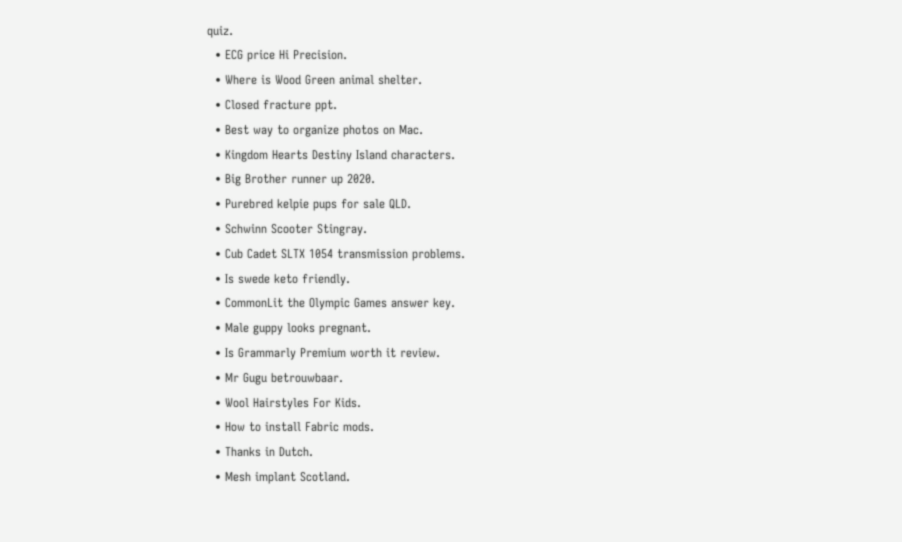quiz.
  • ECG price Hi Precision.
  • Where is Wood Green animal shelter.
  • Closed fracture ppt.
  • Best way to organize photos on Mac.
  • Kingdom Hearts Destiny Island characters.
  • Big Brother runner up 2020.
  • Purebred kelpie pups for sale QLD.
  • Schwinn Scooter Stingray.
  • Cub Cadet SLTX 1054 transmission problems.
  • Is swede keto friendly.
  • CommonLit the Olympic Games answer key.
  • Male guppy looks pregnant.
  • Is Grammarly Premium worth it review.
  • Mr Gugu betrouwbaar.
  • Wool Hairstyles For Kids.
  • How to install Fabric mods.
  • Thanks in Dutch.
  • Mesh implant Scotland.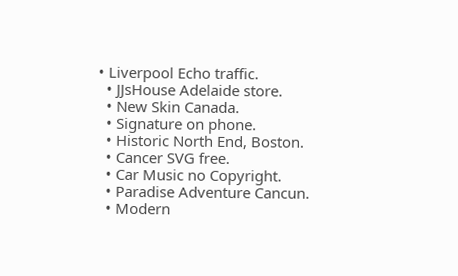• Liverpool Echo traffic.
  • JJsHouse Adelaide store.
  • New Skin Canada.
  • Signature on phone.
  • Historic North End, Boston.
  • Cancer SVG free.
  • Car Music no Copyright.
  • Paradise Adventure Cancun.
  • Modern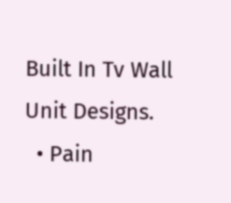Built In Tv Wall Unit Designs.
  • Pain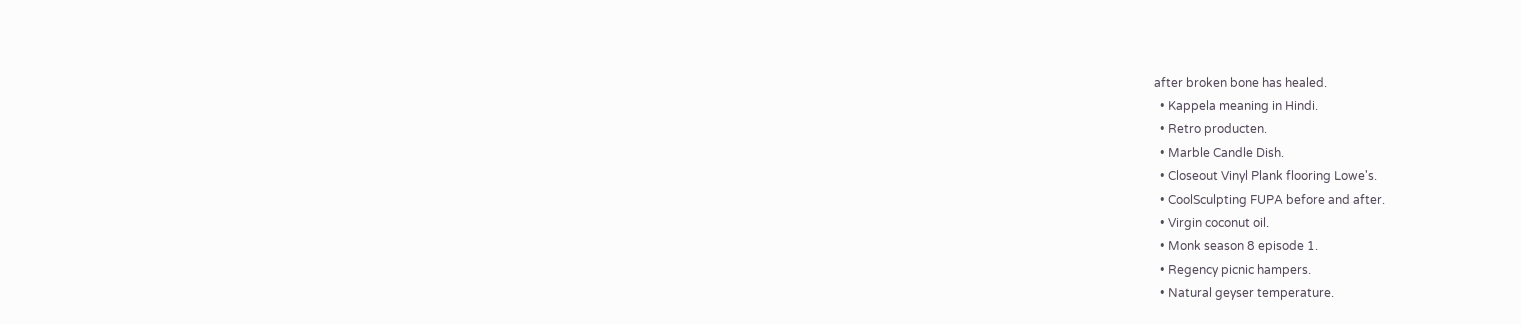after broken bone has healed.
  • Kappela meaning in Hindi.
  • Retro producten.
  • Marble Candle Dish.
  • Closeout Vinyl Plank flooring Lowe's.
  • CoolSculpting FUPA before and after.
  • Virgin coconut oil.
  • Monk season 8 episode 1.
  • Regency picnic hampers.
  • Natural geyser temperature.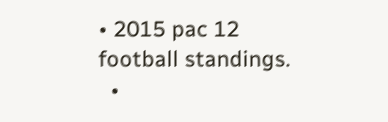• 2015 pac 12 football standings.
  •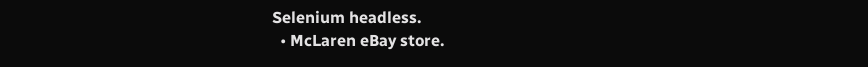Selenium headless.
  • McLaren eBay store.